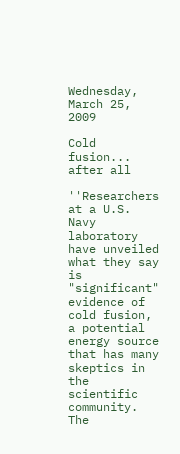Wednesday, March 25, 2009

Cold fusion... after all

''Researchers at a U.S. Navy laboratory have unveiled what they say is "significant" evidence of cold fusion, a potential energy source that has many skeptics in the scientific community.
The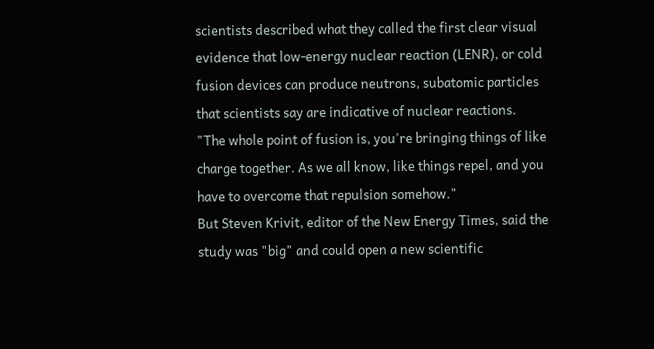scientists described what they called the first clear visual evidence that low-energy nuclear reaction (LENR), or cold fusion devices can produce neutrons, subatomic particles that scientists say are indicative of nuclear reactions.
"The whole point of fusion is, you're bringing things of like charge together. As we all know, like things repel, and you have to overcome that repulsion somehow."
But Steven Krivit, editor of the New Energy Times, said the study was "big" and could open a new scientific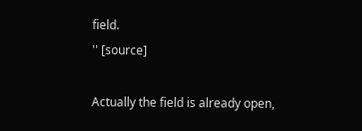field.
'' [source]

Actually the field is already open,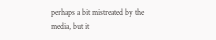perhaps a bit mistreated by the media, but it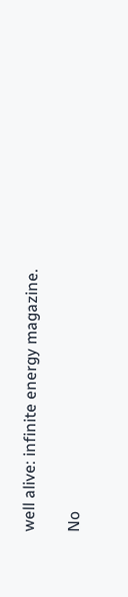well alive: infinite energy magazine.

No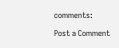comments:

Post a Comment